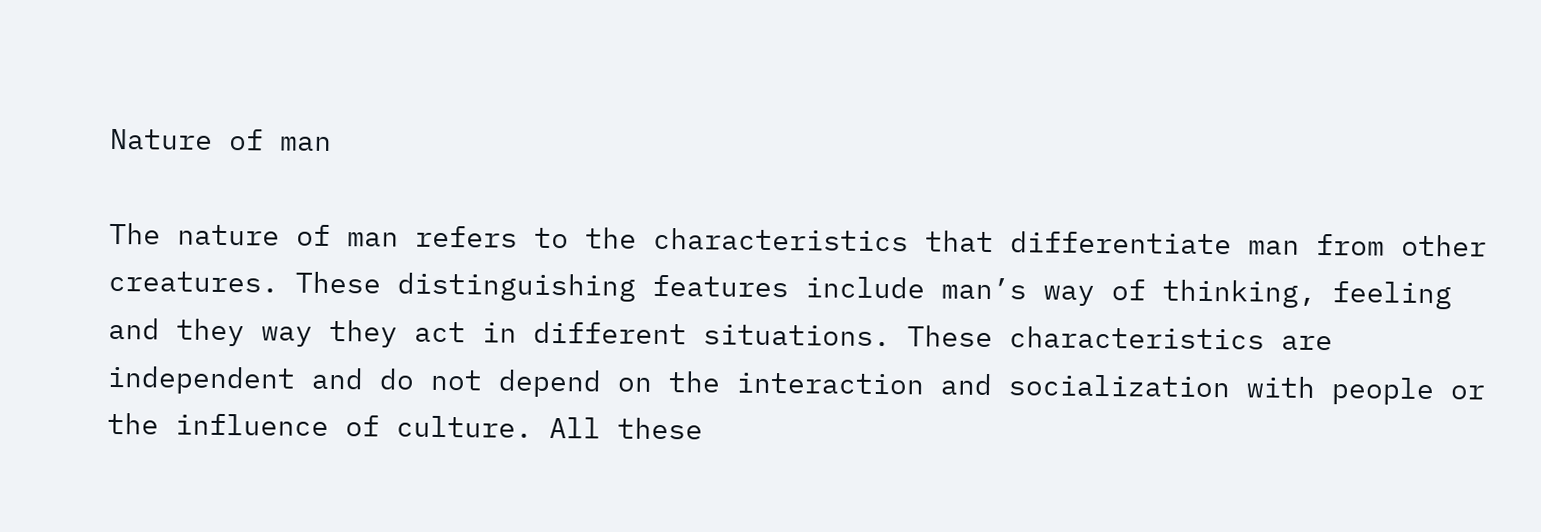Nature of man

The nature of man refers to the characteristics that differentiate man from other creatures. These distinguishing features include man’s way of thinking, feeling and they way they act in different situations. These characteristics are independent and do not depend on the interaction and socialization with people or the influence of culture. All these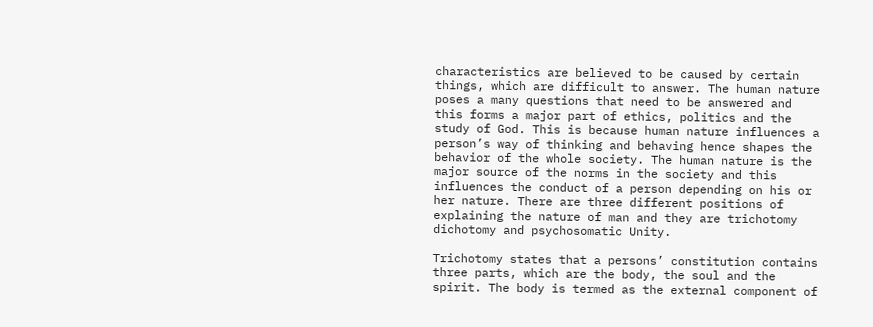characteristics are believed to be caused by certain things, which are difficult to answer. The human nature poses a many questions that need to be answered and this forms a major part of ethics, politics and the study of God. This is because human nature influences a person’s way of thinking and behaving hence shapes the behavior of the whole society. The human nature is the major source of the norms in the society and this influences the conduct of a person depending on his or her nature. There are three different positions of explaining the nature of man and they are trichotomy dichotomy and psychosomatic Unity.

Trichotomy states that a persons’ constitution contains three parts, which are the body, the soul and the spirit. The body is termed as the external component of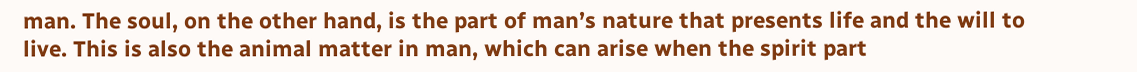man. The soul, on the other hand, is the part of man’s nature that presents life and the will to live. This is also the animal matter in man, which can arise when the spirit part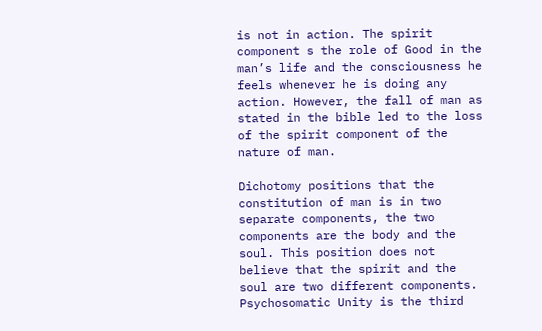is not in action. The spirit component s the role of Good in the man’s life and the consciousness he feels whenever he is doing any action. However, the fall of man as stated in the bible led to the loss of the spirit component of the nature of man.

Dichotomy positions that the constitution of man is in two separate components, the two components are the body and the soul. This position does not believe that the spirit and the soul are two different components. Psychosomatic Unity is the third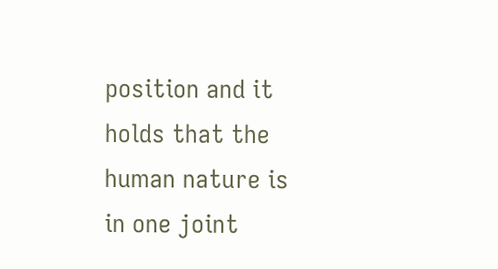position and it holds that the human nature is in one joint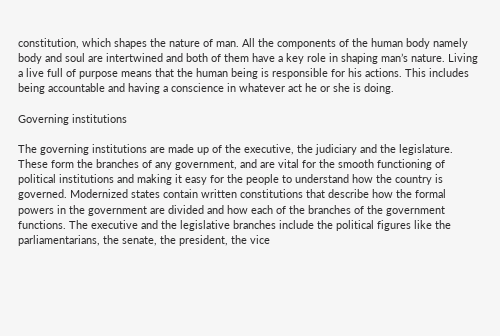constitution, which shapes the nature of man. All the components of the human body namely body and soul are intertwined and both of them have a key role in shaping man’s nature. Living a live full of purpose means that the human being is responsible for his actions. This includes being accountable and having a conscience in whatever act he or she is doing.

Governing institutions

The governing institutions are made up of the executive, the judiciary and the legislature. These form the branches of any government, and are vital for the smooth functioning of political institutions and making it easy for the people to understand how the country is governed. Modernized states contain written constitutions that describe how the formal powers in the government are divided and how each of the branches of the government functions. The executive and the legislative branches include the political figures like the parliamentarians, the senate, the president, the vice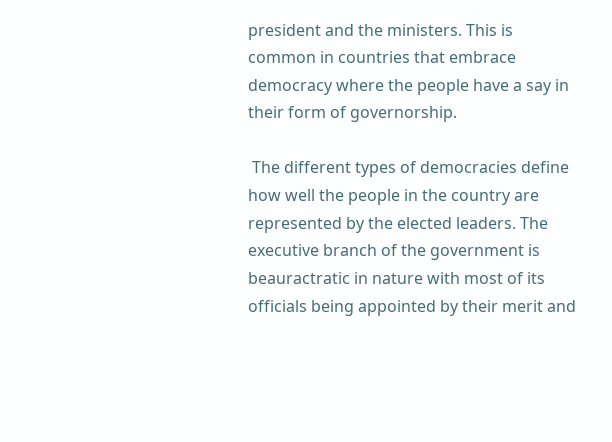president and the ministers. This is common in countries that embrace democracy where the people have a say in their form of governorship.

 The different types of democracies define how well the people in the country are represented by the elected leaders. The executive branch of the government is beauractratic in nature with most of its officials being appointed by their merit and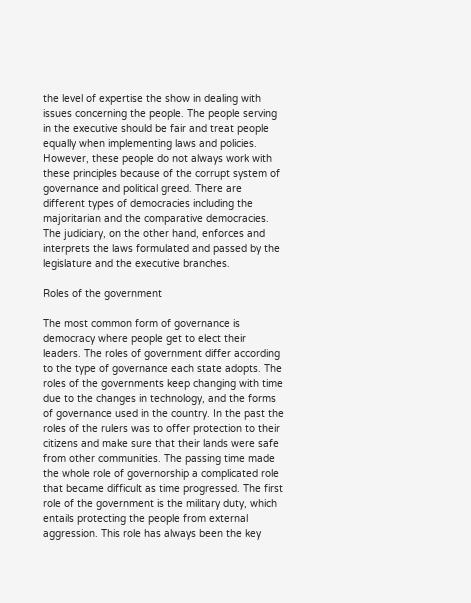the level of expertise the show in dealing with issues concerning the people. The people serving in the executive should be fair and treat people equally when implementing laws and policies. However, these people do not always work with these principles because of the corrupt system of governance and political greed. There are different types of democracies including the majoritarian and the comparative democracies. The judiciary, on the other hand, enforces and interprets the laws formulated and passed by the legislature and the executive branches.

Roles of the government

The most common form of governance is democracy where people get to elect their leaders. The roles of government differ according to the type of governance each state adopts. The roles of the governments keep changing with time due to the changes in technology, and the forms of governance used in the country. In the past the roles of the rulers was to offer protection to their citizens and make sure that their lands were safe from other communities. The passing time made the whole role of governorship a complicated role that became difficult as time progressed. The first role of the government is the military duty, which entails protecting the people from external aggression. This role has always been the key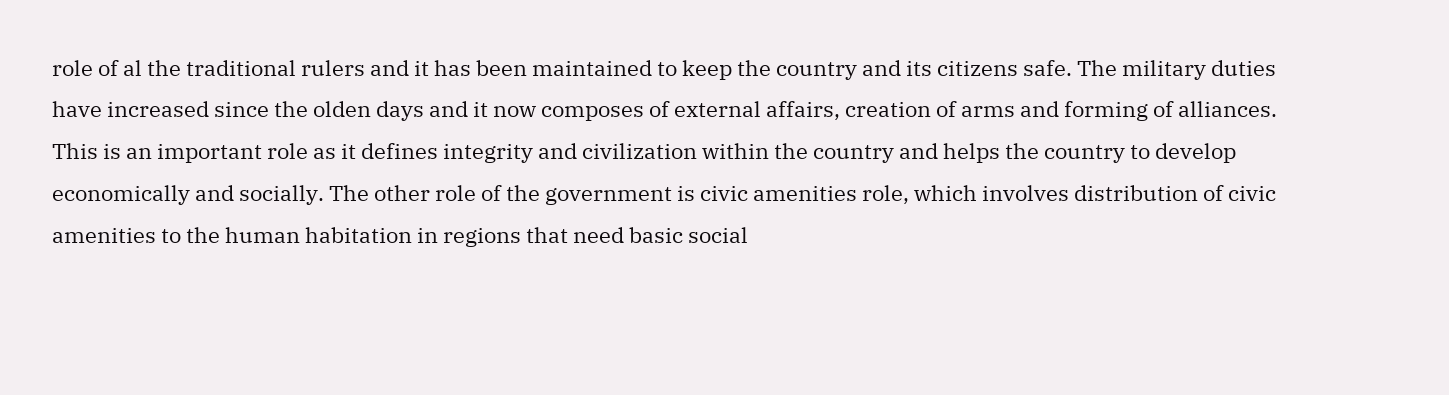role of al the traditional rulers and it has been maintained to keep the country and its citizens safe. The military duties have increased since the olden days and it now composes of external affairs, creation of arms and forming of alliances. This is an important role as it defines integrity and civilization within the country and helps the country to develop economically and socially. The other role of the government is civic amenities role, which involves distribution of civic amenities to the human habitation in regions that need basic social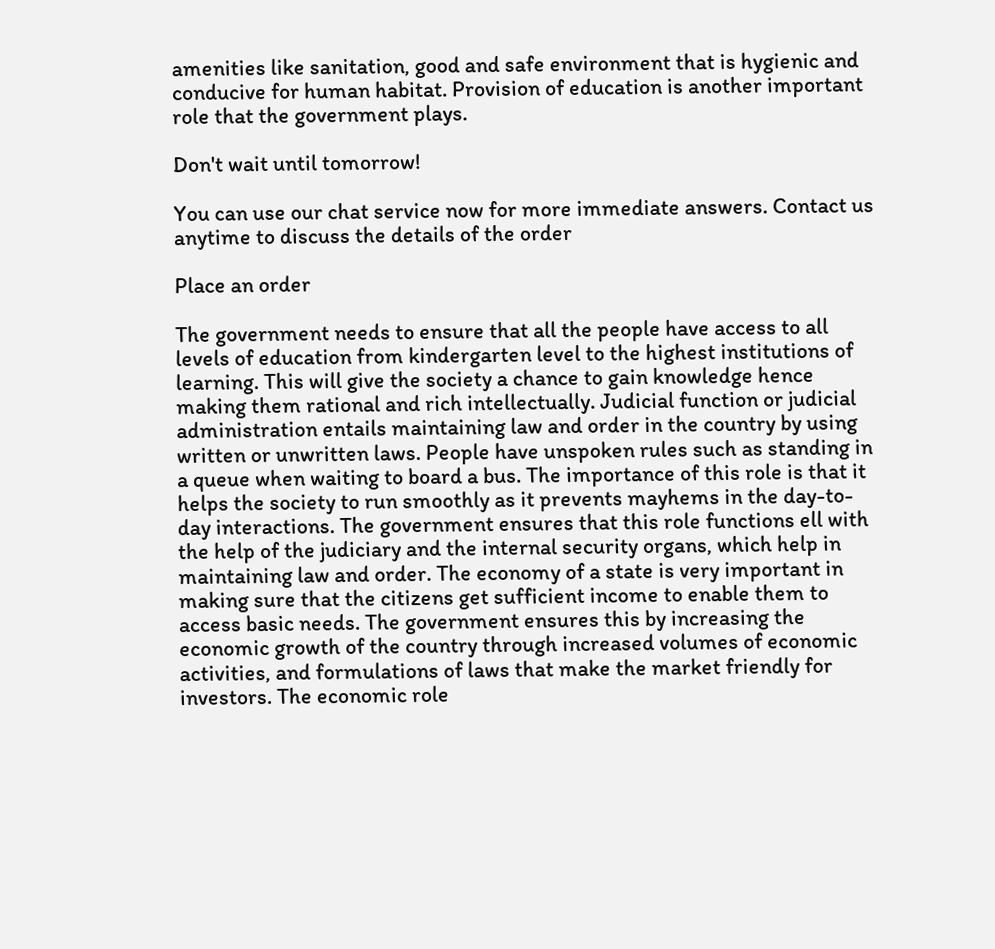amenities like sanitation, good and safe environment that is hygienic and conducive for human habitat. Provision of education is another important role that the government plays.

Don't wait until tomorrow!

You can use our chat service now for more immediate answers. Contact us anytime to discuss the details of the order

Place an order

The government needs to ensure that all the people have access to all levels of education from kindergarten level to the highest institutions of learning. This will give the society a chance to gain knowledge hence making them rational and rich intellectually. Judicial function or judicial administration entails maintaining law and order in the country by using written or unwritten laws. People have unspoken rules such as standing in a queue when waiting to board a bus. The importance of this role is that it helps the society to run smoothly as it prevents mayhems in the day-to-day interactions. The government ensures that this role functions ell with the help of the judiciary and the internal security organs, which help in maintaining law and order. The economy of a state is very important in making sure that the citizens get sufficient income to enable them to access basic needs. The government ensures this by increasing the economic growth of the country through increased volumes of economic activities, and formulations of laws that make the market friendly for investors. The economic role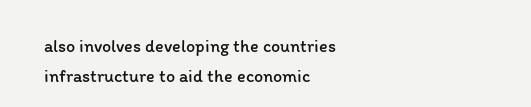also involves developing the countries infrastructure to aid the economic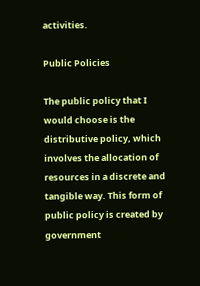activities.

Public Policies

The public policy that I would choose is the distributive policy, which involves the allocation of resources in a discrete and tangible way. This form of public policy is created by government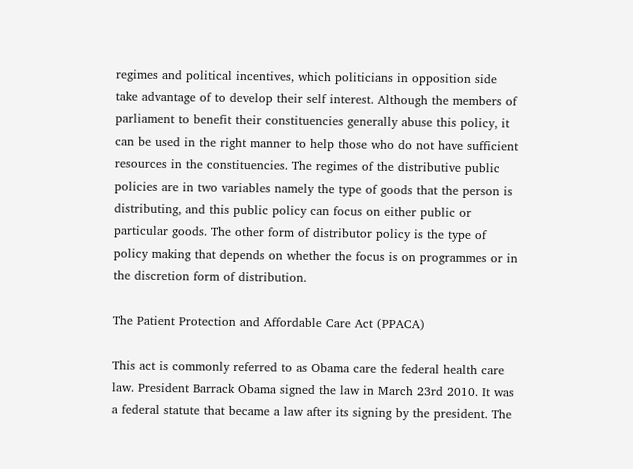regimes and political incentives, which politicians in opposition side take advantage of to develop their self interest. Although the members of parliament to benefit their constituencies generally abuse this policy, it can be used in the right manner to help those who do not have sufficient resources in the constituencies. The regimes of the distributive public policies are in two variables namely the type of goods that the person is distributing, and this public policy can focus on either public or particular goods. The other form of distributor policy is the type of policy making that depends on whether the focus is on programmes or in the discretion form of distribution.

The Patient Protection and Affordable Care Act (PPACA)

This act is commonly referred to as Obama care the federal health care law. President Barrack Obama signed the law in March 23rd 2010. It was a federal statute that became a law after its signing by the president. The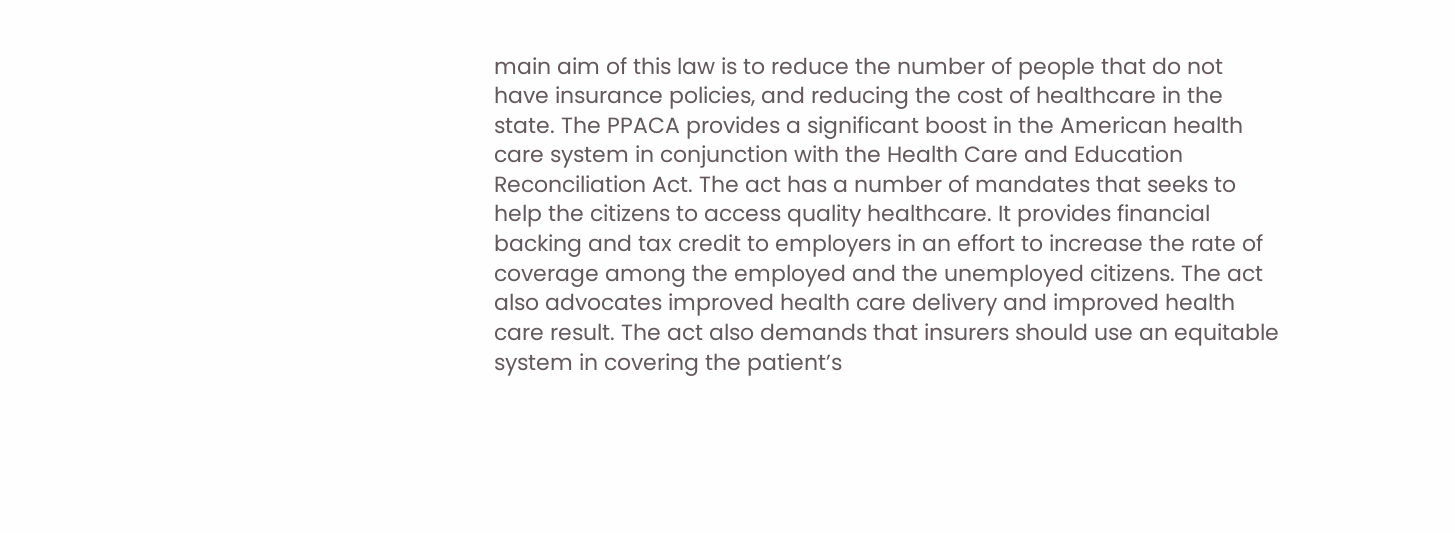main aim of this law is to reduce the number of people that do not have insurance policies, and reducing the cost of healthcare in the state. The PPACA provides a significant boost in the American health care system in conjunction with the Health Care and Education Reconciliation Act. The act has a number of mandates that seeks to help the citizens to access quality healthcare. It provides financial backing and tax credit to employers in an effort to increase the rate of coverage among the employed and the unemployed citizens. The act also advocates improved health care delivery and improved health care result. The act also demands that insurers should use an equitable system in covering the patient’s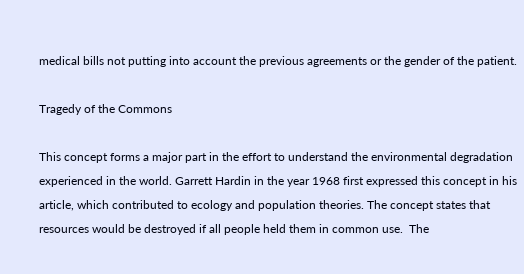medical bills not putting into account the previous agreements or the gender of the patient.

Tragedy of the Commons

This concept forms a major part in the effort to understand the environmental degradation experienced in the world. Garrett Hardin in the year 1968 first expressed this concept in his article, which contributed to ecology and population theories. The concept states that resources would be destroyed if all people held them in common use.  The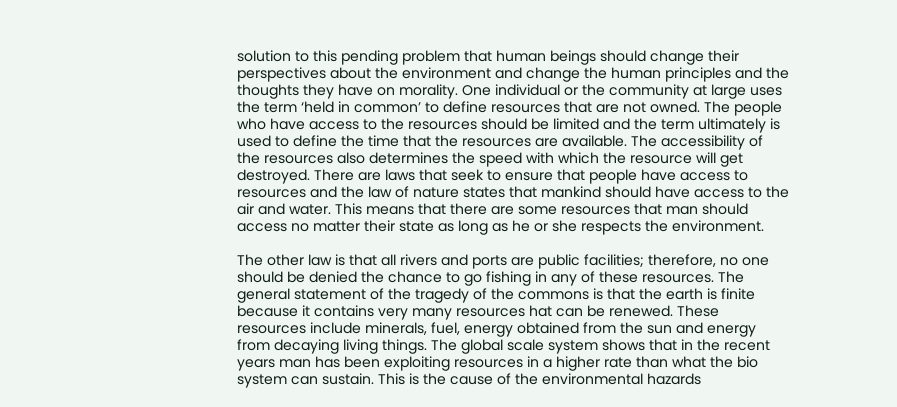solution to this pending problem that human beings should change their perspectives about the environment and change the human principles and the thoughts they have on morality. One individual or the community at large uses the term ‘held in common’ to define resources that are not owned. The people who have access to the resources should be limited and the term ultimately is used to define the time that the resources are available. The accessibility of the resources also determines the speed with which the resource will get destroyed. There are laws that seek to ensure that people have access to resources and the law of nature states that mankind should have access to the air and water. This means that there are some resources that man should access no matter their state as long as he or she respects the environment.

The other law is that all rivers and ports are public facilities; therefore, no one should be denied the chance to go fishing in any of these resources. The general statement of the tragedy of the commons is that the earth is finite because it contains very many resources hat can be renewed. These resources include minerals, fuel, energy obtained from the sun and energy from decaying living things. The global scale system shows that in the recent years man has been exploiting resources in a higher rate than what the bio system can sustain. This is the cause of the environmental hazards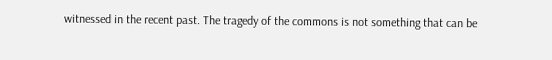witnessed in the recent past. The tragedy of the commons is not something that can be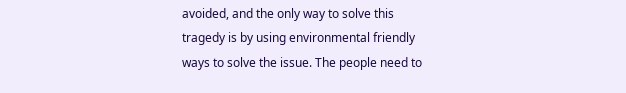avoided, and the only way to solve this tragedy is by using environmental friendly ways to solve the issue. The people need to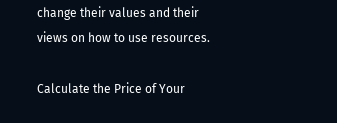change their values and their views on how to use resources.

Calculate the Price of Your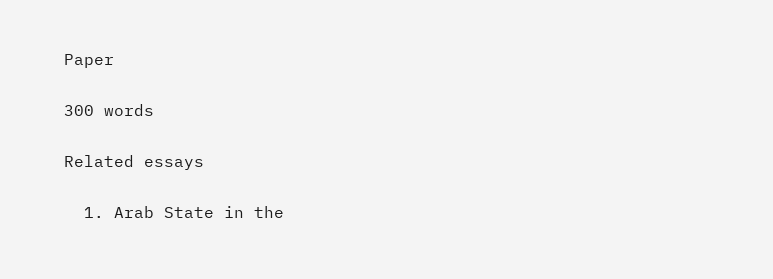Paper

300 words

Related essays

  1. Arab State in the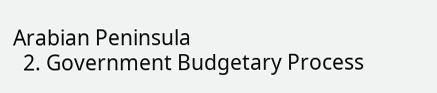Arabian Peninsula
  2. Government Budgetary Process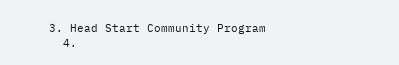3. Head Start Community Program
  4.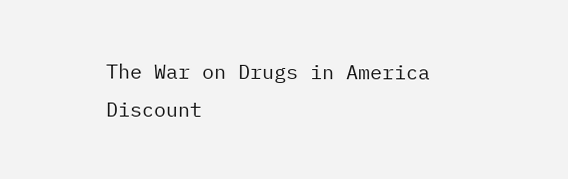The War on Drugs in America
Discount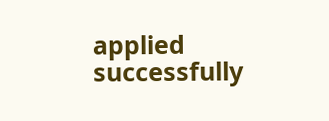applied successfully